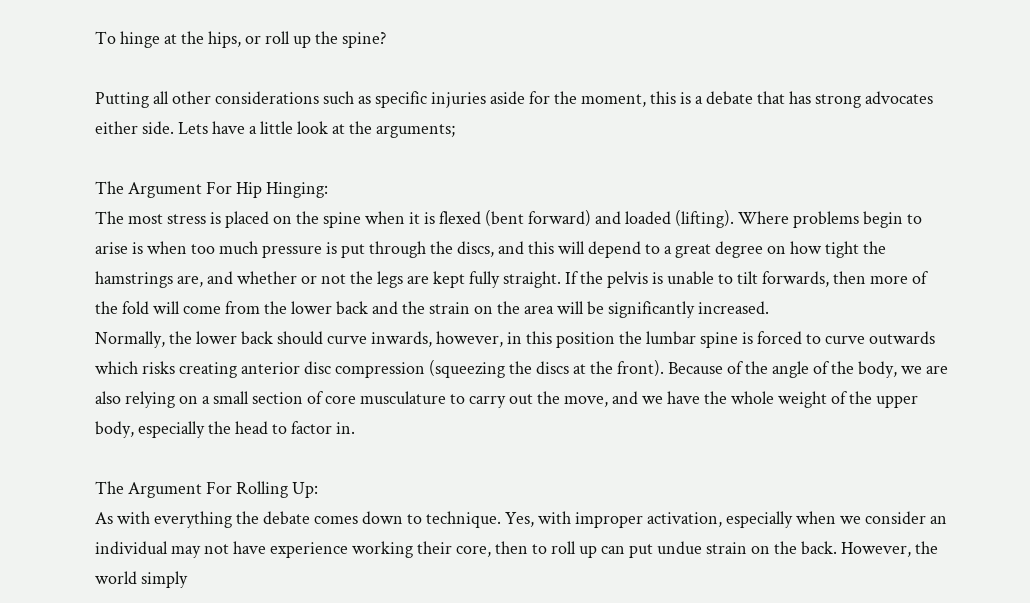To hinge at the hips, or roll up the spine?

Putting all other considerations such as specific injuries aside for the moment, this is a debate that has strong advocates either side. Lets have a little look at the arguments;

The Argument For Hip Hinging:
The most stress is placed on the spine when it is flexed (bent forward) and loaded (lifting). Where problems begin to arise is when too much pressure is put through the discs, and this will depend to a great degree on how tight the hamstrings are, and whether or not the legs are kept fully straight. If the pelvis is unable to tilt forwards, then more of the fold will come from the lower back and the strain on the area will be significantly increased.
Normally, the lower back should curve inwards, however, in this position the lumbar spine is forced to curve outwards which risks creating anterior disc compression (squeezing the discs at the front). Because of the angle of the body, we are also relying on a small section of core musculature to carry out the move, and we have the whole weight of the upper body, especially the head to factor in.

The Argument For Rolling Up:
As with everything the debate comes down to technique. Yes, with improper activation, especially when we consider an individual may not have experience working their core, then to roll up can put undue strain on the back. However, the world simply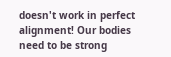doesn't work in perfect alignment! Our bodies need to be strong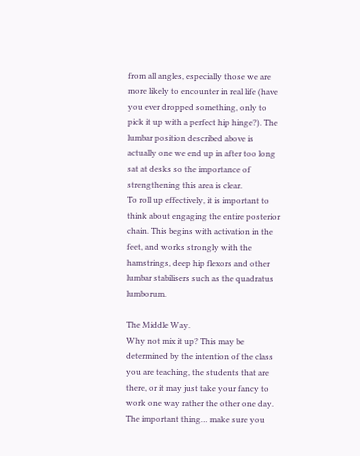from all angles, especially those we are more likely to encounter in real life (have you ever dropped something, only to pick it up with a perfect hip hinge?). The lumbar position described above is actually one we end up in after too long sat at desks so the importance of strengthening this area is clear.
To roll up effectively, it is important to think about engaging the entire posterior chain. This begins with activation in the feet, and works strongly with the hamstrings, deep hip flexors and other lumbar stabilisers such as the quadratus lumborum.

The Middle Way.
Why not mix it up? This may be determined by the intention of the class you are teaching, the students that are there, or it may just take your fancy to work one way rather the other one day. The important thing… make sure you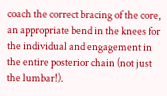coach the correct bracing of the core, an appropriate bend in the knees for the individual and engagement in the entire posterior chain (not just the lumbar!).